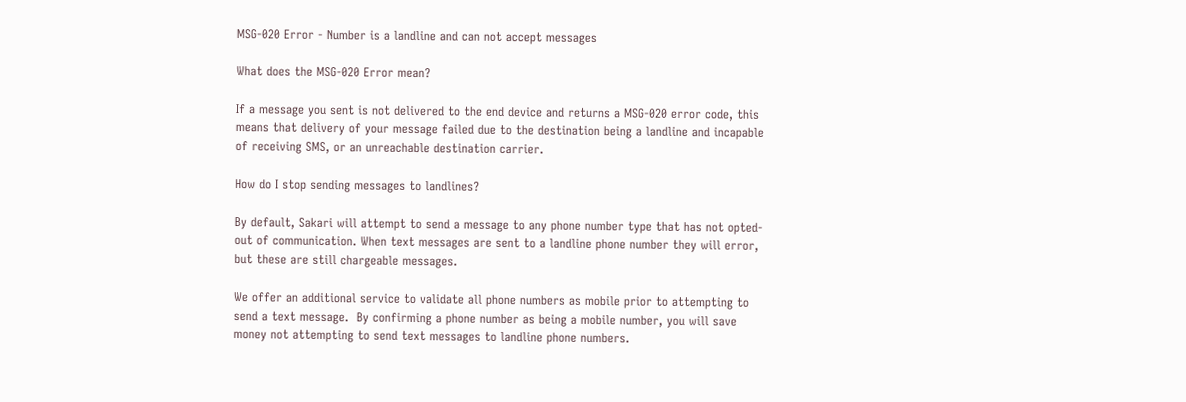MSG-020 Error - Number is a landline and can not accept messages

What does the MSG-020 Error mean?

If a message you sent is not delivered to the end device and returns a MSG-020 error code, this means that delivery of your message failed due to the destination being a landline and incapable of receiving SMS, or an unreachable destination carrier.

How do I stop sending messages to landlines?

By default, Sakari will attempt to send a message to any phone number type that has not opted-out of communication. When text messages are sent to a landline phone number they will error, but these are still chargeable messages.

We offer an additional service to validate all phone numbers as mobile prior to attempting to send a text message.  By confirming a phone number as being a mobile number, you will save money not attempting to send text messages to landline phone numbers.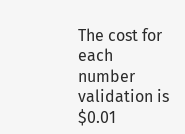The cost for each number validation is $0.01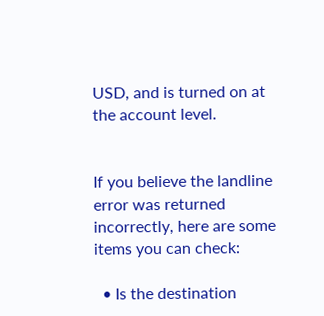USD, and is turned on at the account level.


If you believe the landline error was returned incorrectly, here are some items you can check:

  • Is the destination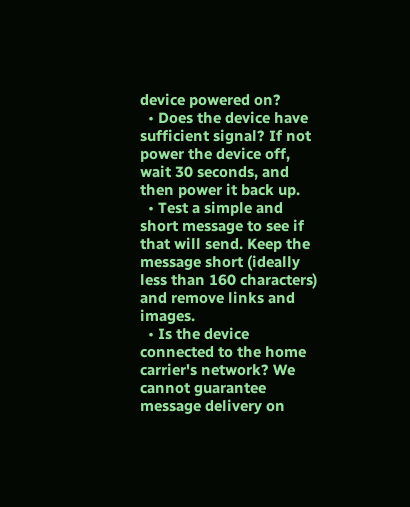device powered on?
  • Does the device have sufficient signal? If not power the device off, wait 30 seconds, and then power it back up.
  • Test a simple and short message to see if that will send. Keep the message short (ideally less than 160 characters) and remove links and images.
  • Is the device connected to the home carrier's network? We cannot guarantee message delivery on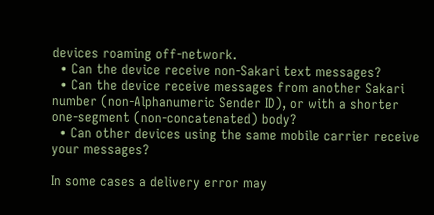devices roaming off-network.
  • Can the device receive non-Sakari text messages?
  • Can the device receive messages from another Sakari number (non-Alphanumeric Sender ID), or with a shorter one-segment (non-concatenated) body?
  • Can other devices using the same mobile carrier receive your messages?

In some cases a delivery error may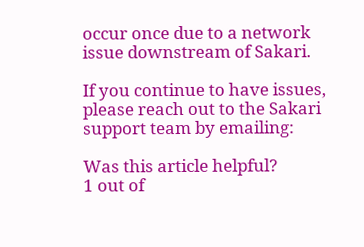occur once due to a network issue downstream of Sakari.

If you continue to have issues, please reach out to the Sakari support team by emailing:

Was this article helpful?
1 out of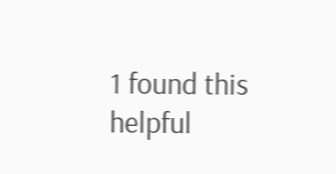1 found this helpful